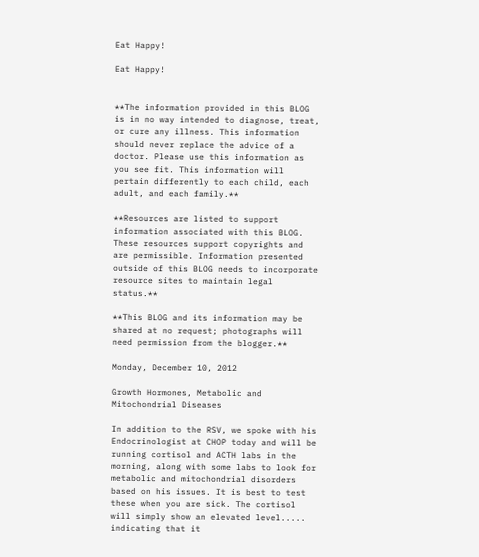Eat Happy!

Eat Happy!


**The information provided in this BLOG is in no way intended to diagnose, treat, or cure any illness. This information should never replace the advice of a doctor. Please use this information as you see fit. This information will pertain differently to each child, each adult, and each family.**

**Resources are listed to support information associated with this BLOG. These resources support copyrights and are permissible. Information presented outside of this BLOG needs to incorporate resource sites to maintain legal status.**

**This BLOG and its information may be shared at no request; photographs will need permission from the blogger.**

Monday, December 10, 2012

Growth Hormones, Metabolic and Mitochondrial Diseases

In addition to the RSV, we spoke with his Endocrinologist at CHOP today and will be running cortisol and ACTH labs in the morning, along with some labs to look for metabolic and mitochondrial disorders based on his issues. It is best to test these when you are sick. The cortisol will simply show an elevated level..... indicating that it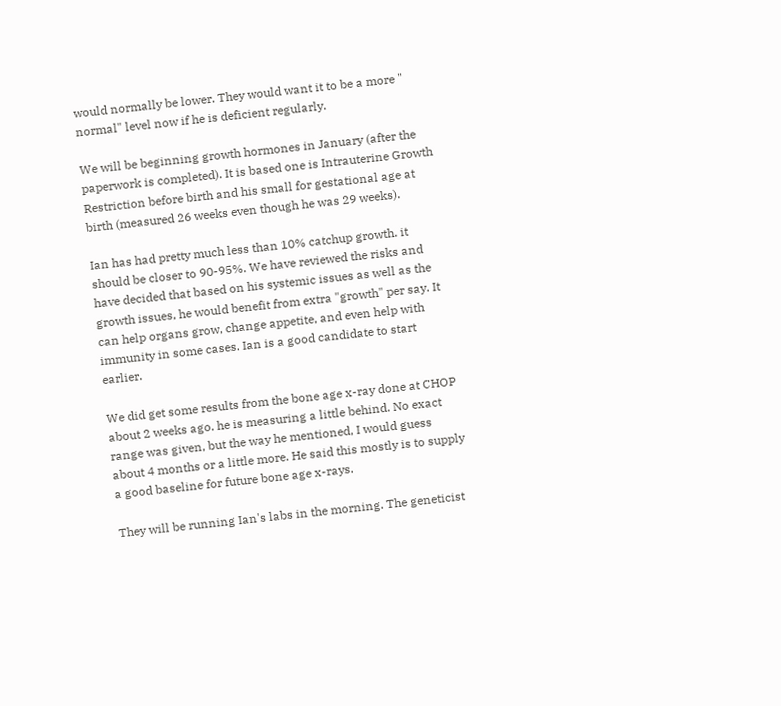would normally be lower. They would want it to be a more "
normal" level now if he is deficient regularly.

We will be beginning growth hormones in January (after the paperwork is completed). It is based one is Intrauterine Growth Restriction before birth and his small for gestational age at birth (measured 26 weeks even though he was 29 weeks).

Ian has had pretty much less than 10% catchup growth. it should be closer to 90-95%. We have reviewed the risks and have decided that based on his systemic issues as well as the growth issues, he would benefit from extra "growth" per say. It can help organs grow, change appetite, and even help with immunity in some cases. Ian is a good candidate to start earlier.

We did get some results from the bone age x-ray done at CHOP about 2 weeks ago. he is measuring a little behind. No exact range was given, but the way he mentioned, I would guess about 4 months or a little more. He said this mostly is to supply a good baseline for future bone age x-rays.

They will be running Ian's labs in the morning. The geneticist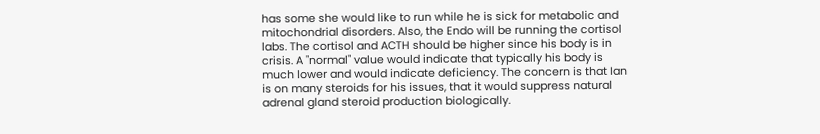has some she would like to run while he is sick for metabolic and mitochondrial disorders. Also, the Endo will be running the cortisol labs. The cortisol and ACTH should be higher since his body is in crisis. A "normal" value would indicate that typically his body is much lower and would indicate deficiency. The concern is that Ian is on many steroids for his issues, that it would suppress natural adrenal gland steroid production biologically.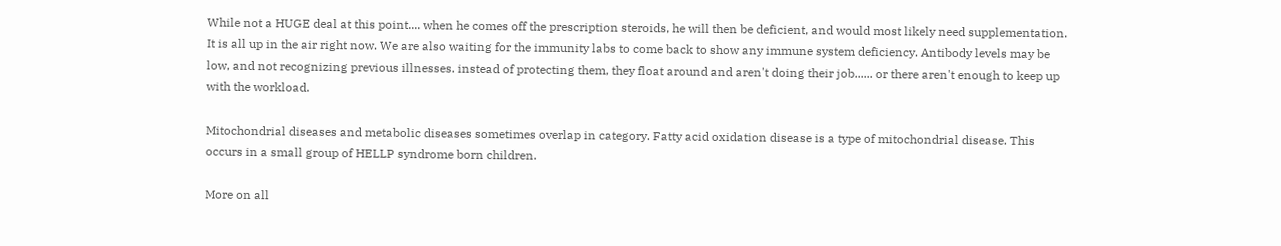While not a HUGE deal at this point.... when he comes off the prescription steroids, he will then be deficient, and would most likely need supplementation. It is all up in the air right now. We are also waiting for the immunity labs to come back to show any immune system deficiency. Antibody levels may be low, and not recognizing previous illnesses. instead of protecting them, they float around and aren't doing their job...... or there aren't enough to keep up with the workload.

Mitochondrial diseases and metabolic diseases sometimes overlap in category. Fatty acid oxidation disease is a type of mitochondrial disease. This occurs in a small group of HELLP syndrome born children.

More on all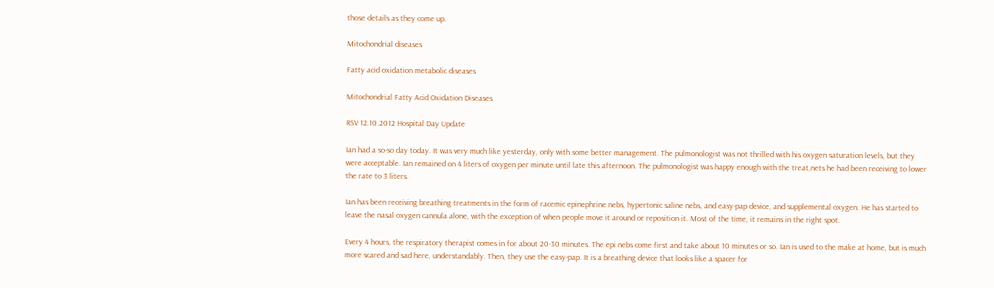those details as they come up.

Mitochondrial diseases

Fatty acid oxidation metabolic diseases

Mitochondrial Fatty Acid Oxidation Diseases

RSV 12.10.2012 Hospital Day Update

Ian had a so-so day today. It was very much like yesterday, only with some better management. The pulmonologist was not thrilled with his oxygen saturation levels, but they were acceptable. Ian remained on 4 liters of oxygen per minute until late this afternoon. The pulmonologist was happy enough with the treat,nets he had been receiving to lower the rate to 3 liters.

Ian has been receiving breathing treatments in the form of racemic epinephrine nebs, hypertonic saline nebs, and easy-pap device, and supplemental oxygen. He has started to leave the nasal oxygen cannula alone, with the exception of when people move it around or reposition it. Most of the time, it remains in the right spot.

Every 4 hours, the respiratory therapist comes in for about 20-30 minutes. The epi nebs come first and take about 10 minutes or so. Ian is used to the make at home, but is much more scared and sad here, understandably. Then, they use the easy-pap. It is a breathing device that looks like a spacer for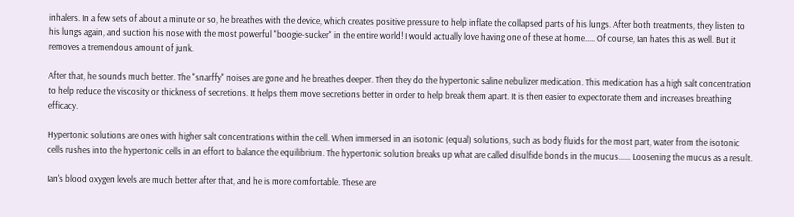inhalers. In a few sets of about a minute or so, he breathes with the device, which creates positive pressure to help inflate the collapsed parts of his lungs. After both treatments, they listen to his lungs again, and suction his nose with the most powerful "boogie-sucker" in the entire world! I would actually love having one of these at home..... Of course, Ian hates this as well. But it removes a tremendous amount of junk.

After that, he sounds much better. The "snarffy" noises are gone and he breathes deeper. Then they do the hypertonic saline nebulizer medication. This medication has a high salt concentration to help reduce the viscosity or thickness of secretions. It helps them move secretions better in order to help break them apart. It is then easier to expectorate them and increases breathing efficacy.

Hypertonic solutions are ones with higher salt concentrations within the cell. When immersed in an isotonic (equal) solutions, such as body fluids for the most part, water from the isotonic cells rushes into the hypertonic cells in an effort to balance the equilibrium. The hypertonic solution breaks up what are called disulfide bonds in the mucus...... Loosening the mucus as a result.

Ian's blood oxygen levels are much better after that, and he is more comfortable. These are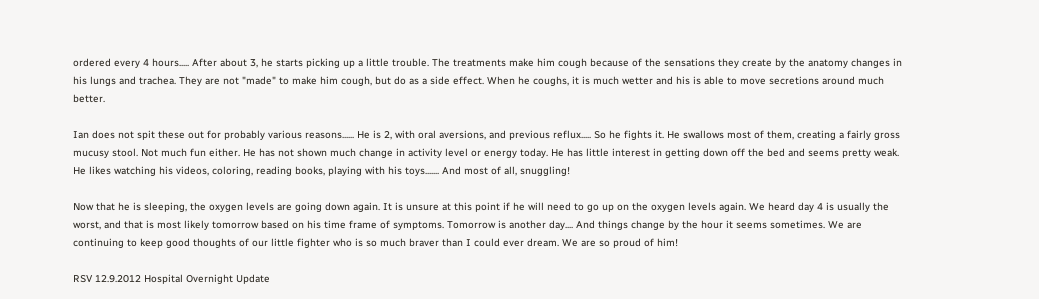ordered every 4 hours..... After about 3, he starts picking up a little trouble. The treatments make him cough because of the sensations they create by the anatomy changes in his lungs and trachea. They are not "made" to make him cough, but do as a side effect. When he coughs, it is much wetter and his is able to move secretions around much better.

Ian does not spit these out for probably various reasons...... He is 2, with oral aversions, and previous reflux..... So he fights it. He swallows most of them, creating a fairly gross mucusy stool. Not much fun either. He has not shown much change in activity level or energy today. He has little interest in getting down off the bed and seems pretty weak. He likes watching his videos, coloring, reading books, playing with his toys....... And most of all, snuggling!

Now that he is sleeping, the oxygen levels are going down again. It is unsure at this point if he will need to go up on the oxygen levels again. We heard day 4 is usually the worst, and that is most likely tomorrow based on his time frame of symptoms. Tomorrow is another day.... And things change by the hour it seems sometimes. We are continuing to keep good thoughts of our little fighter who is so much braver than I could ever dream. We are so proud of him!

RSV 12.9.2012 Hospital Overnight Update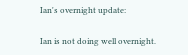Ian's overnight update:

Ian is not doing well overnight.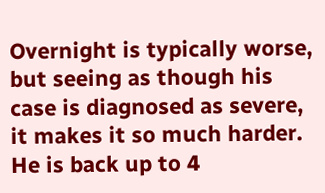Overnight is typically worse, but seeing as though his case is diagnosed as severe, it makes it so much harder. He is back up to 4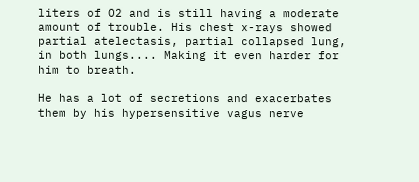liters of O2 and is still having a moderate amount of trouble. His chest x-rays showed partial atelectasis, partial collapsed lung, in both lungs.... Making it even harder for him to breath.

He has a lot of secretions and exacerbates them by his hypersensitive vagus nerve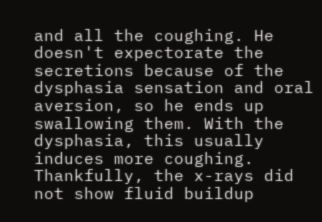and all the coughing. He doesn't expectorate the secretions because of the dysphasia sensation and oral aversion, so he ends up swallowing them. With the dysphasia, this usually induces more coughing. Thankfully, the x-rays did not show fluid buildup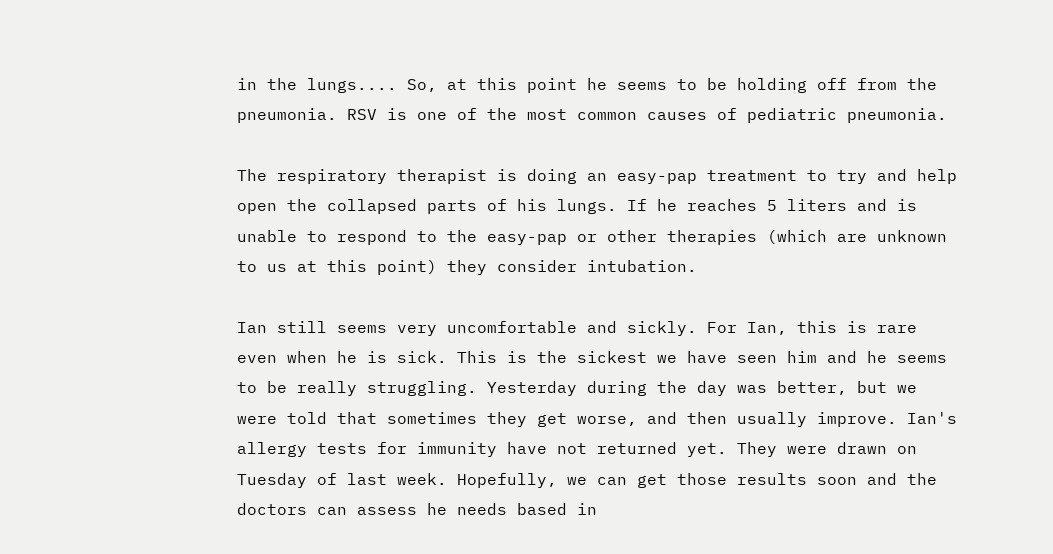in the lungs.... So, at this point he seems to be holding off from the pneumonia. RSV is one of the most common causes of pediatric pneumonia.

The respiratory therapist is doing an easy-pap treatment to try and help open the collapsed parts of his lungs. If he reaches 5 liters and is unable to respond to the easy-pap or other therapies (which are unknown to us at this point) they consider intubation.

Ian still seems very uncomfortable and sickly. For Ian, this is rare even when he is sick. This is the sickest we have seen him and he seems to be really struggling. Yesterday during the day was better, but we were told that sometimes they get worse, and then usually improve. Ian's allergy tests for immunity have not returned yet. They were drawn on Tuesday of last week. Hopefully, we can get those results soon and the doctors can assess he needs based in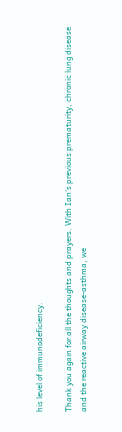his level of immunodeficiency.

Thank you again for all the thoughts and prayers. With Ian's previous prematurity, chronic lung disease and the reactive airway disease-asthma, we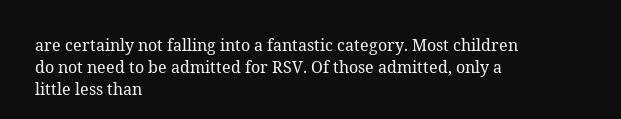are certainly not falling into a fantastic category. Most children do not need to be admitted for RSV. Of those admitted, only a little less than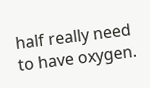half really need to have oxygen.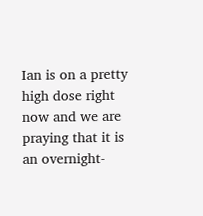Ian is on a pretty high dose right now and we are praying that it is an overnight-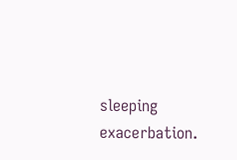sleeping exacerbation.